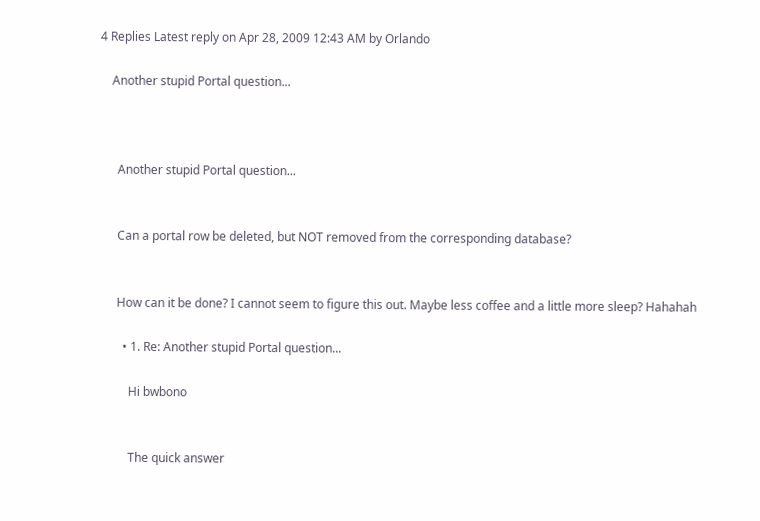4 Replies Latest reply on Apr 28, 2009 12:43 AM by Orlando

    Another stupid Portal question...



      Another stupid Portal question...


      Can a portal row be deleted, but NOT removed from the corresponding database?


      How can it be done? I cannot seem to figure this out. Maybe less coffee and a little more sleep? Hahahah

        • 1. Re: Another stupid Portal question...

          Hi bwbono


          The quick answer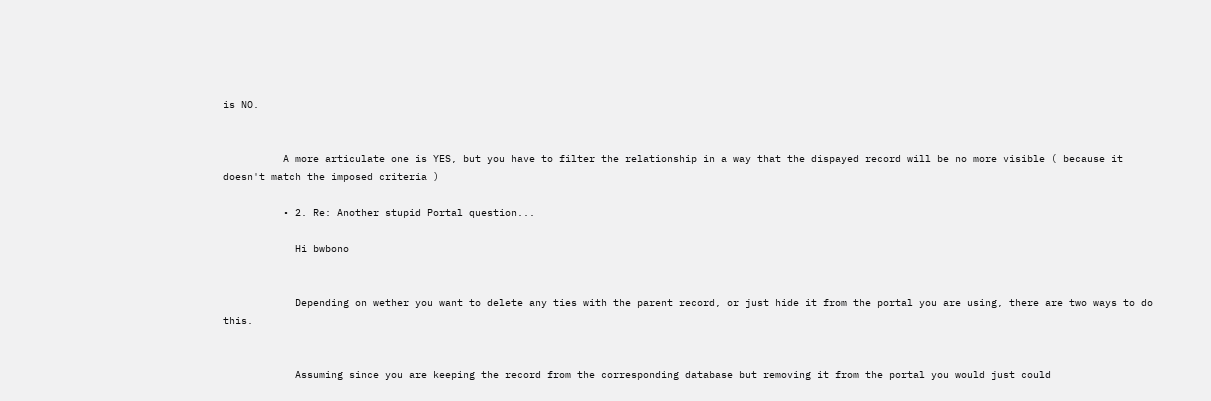is NO.


          A more articulate one is YES, but you have to filter the relationship in a way that the dispayed record will be no more visible ( because it doesn't match the imposed criteria )

          • 2. Re: Another stupid Portal question...

            Hi bwbono


            Depending on wether you want to delete any ties with the parent record, or just hide it from the portal you are using, there are two ways to do this.


            Assuming since you are keeping the record from the corresponding database but removing it from the portal you would just could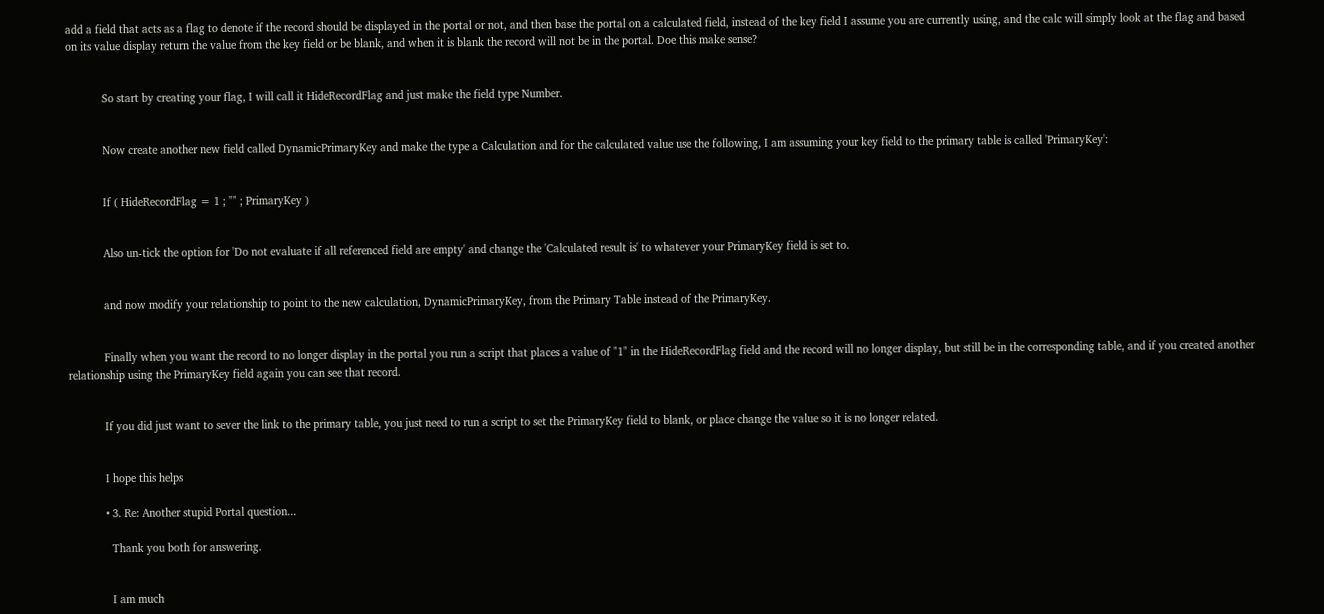add a field that acts as a flag to denote if the record should be displayed in the portal or not, and then base the portal on a calculated field, instead of the key field I assume you are currently using, and the calc will simply look at the flag and based on its value display return the value from the key field or be blank, and when it is blank the record will not be in the portal. Doe this make sense?


            So start by creating your flag, I will call it HideRecordFlag and just make the field type Number.


            Now create another new field called DynamicPrimaryKey and make the type a Calculation and for the calculated value use the following, I am assuming your key field to the primary table is called 'PrimaryKey':


            If ( HideRecordFlag = 1 ; "" ; PrimaryKey )


            Also un-tick the option for 'Do not evaluate if all referenced field are empty' and change the 'Calculated result is' to whatever your PrimaryKey field is set to.


            and now modify your relationship to point to the new calculation, DynamicPrimaryKey, from the Primary Table instead of the PrimaryKey.


            Finally when you want the record to no longer display in the portal you run a script that places a value of "1" in the HideRecordFlag field and the record will no longer display, but still be in the corresponding table, and if you created another relationship using the PrimaryKey field again you can see that record.


            If you did just want to sever the link to the primary table, you just need to run a script to set the PrimaryKey field to blank, or place change the value so it is no longer related.


            I hope this helps

            • 3. Re: Another stupid Portal question...

              Thank you both for answering.


              I am much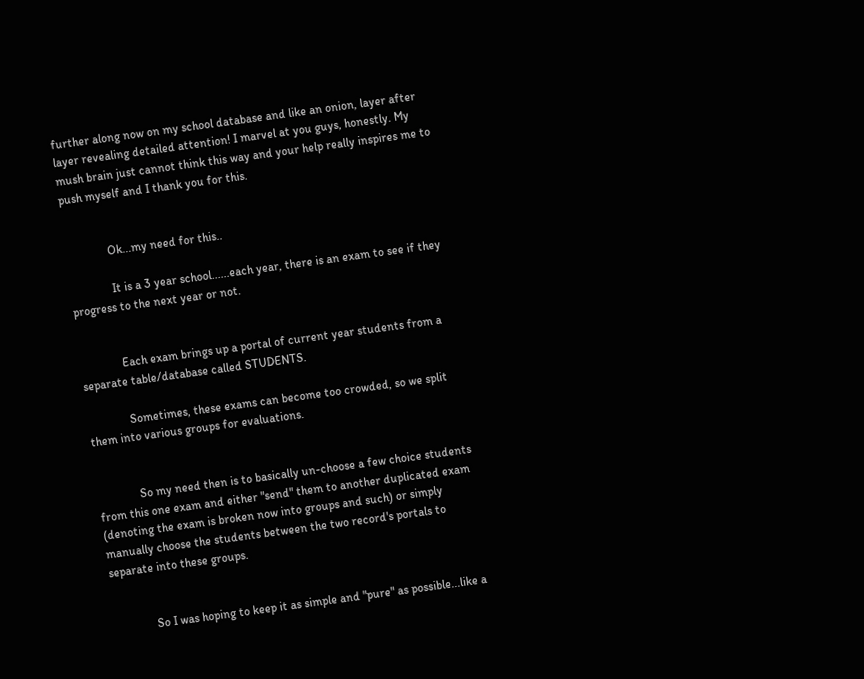further along now on my school database and like an onion, layer after layer revealing detailed attention! I marvel at you guys, honestly. My mush brain just cannot think this way and your help really inspires me to push myself and I thank you for this.


              Ok...my need for this..

              It is a 3 year school......each year, there is an exam to see if they progress to the next year or not.


              Each exam brings up a portal of current year students from a separate table/database called STUDENTS.

              Sometimes, these exams can become too crowded, so we split them into various groups for evaluations.


              So my need then is to basically un-choose a few choice students from this one exam and either "send" them to another duplicated exam (denoting the exam is broken now into groups and such) or simply manually choose the students between the two record's portals to separate into these groups.


              So I was hoping to keep it as simple and "pure" as possible...like a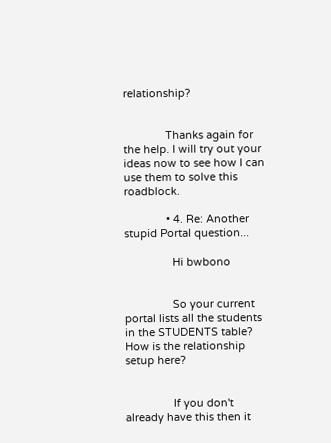relationship?


              Thanks again for the help. I will try out your ideas now to see how I can use them to solve this roadblock.

              • 4. Re: Another stupid Portal question...

                Hi bwbono


                So your current portal lists all the students in the STUDENTS table? How is the relationship setup here?


                If you don't already have this then it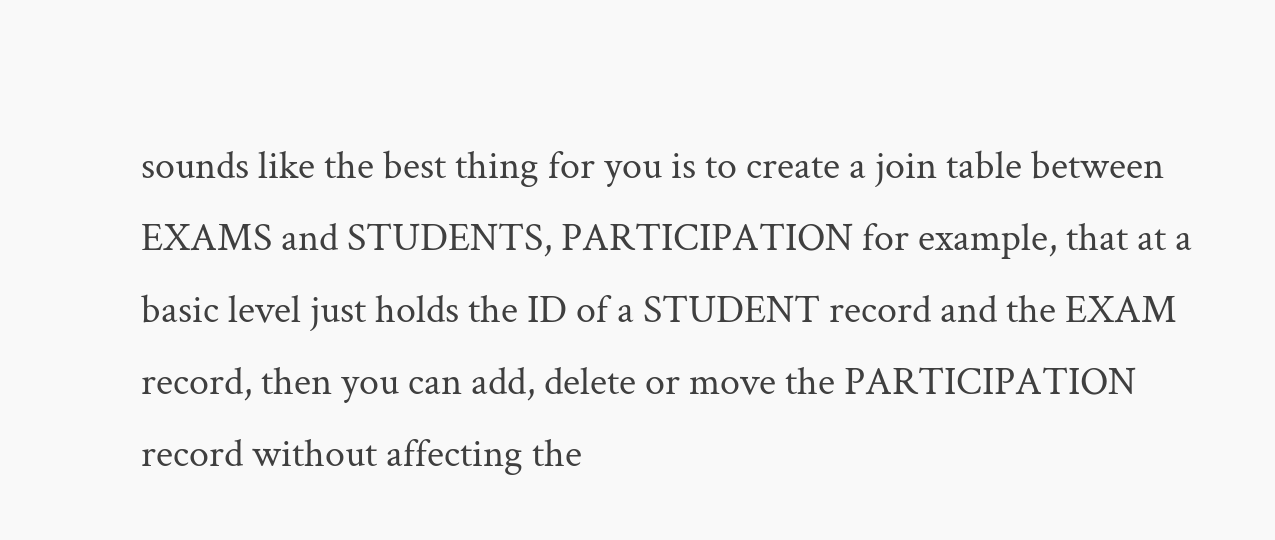sounds like the best thing for you is to create a join table between EXAMS and STUDENTS, PARTICIPATION for example, that at a basic level just holds the ID of a STUDENT record and the EXAM record, then you can add, delete or move the PARTICIPATION record without affecting the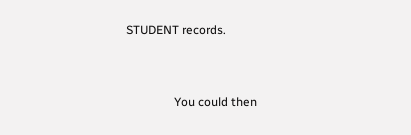STUDENT records.


                You could then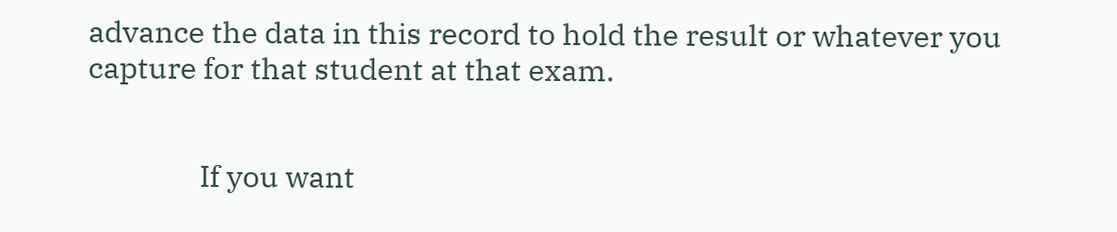advance the data in this record to hold the result or whatever you capture for that student at that exam.


                If you want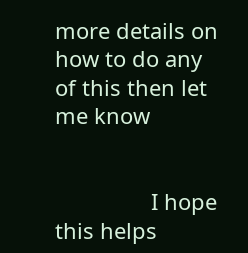more details on how to do any of this then let me know


                I hope this helps